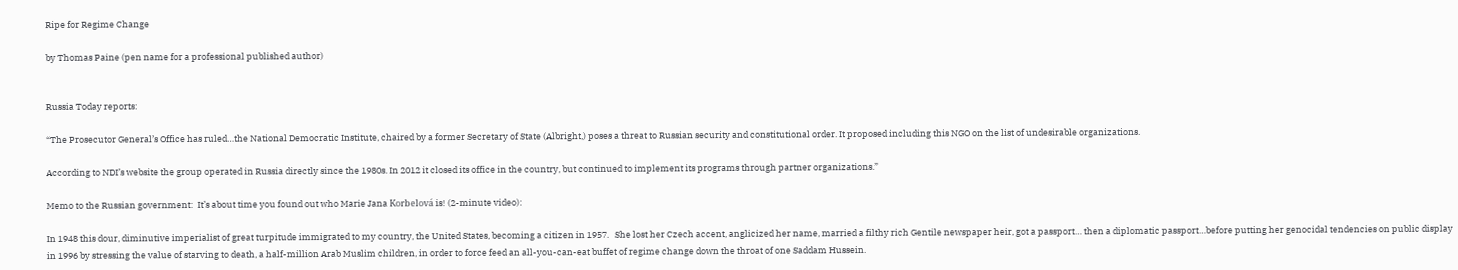Ripe for Regime Change

by Thomas Paine (pen name for a professional published author)


Russia Today reports:

“The Prosecutor General’s Office has ruled…the National Democratic Institute, chaired by a former Secretary of State (Albright,) poses a threat to Russian security and constitutional order. It proposed including this NGO on the list of undesirable organizations.

According to NDI’s website the group operated in Russia directly since the 1980s. In 2012 it closed its office in the country, but continued to implement its programs through partner organizations.”

Memo to the Russian government:  It’s about time you found out who Marie Jana Korbelová is! (2-minute video):

In 1948 this dour, diminutive imperialist of great turpitude immigrated to my country, the United States, becoming a citizen in 1957.   She lost her Czech accent, anglicized her name, married a filthy rich Gentile newspaper heir, got a passport… then a diplomatic passport…before putting her genocidal tendencies on public display in 1996 by stressing the value of starving to death, a half-million Arab Muslim children, in order to force feed an all-you-can-eat buffet of regime change down the throat of one Saddam Hussein.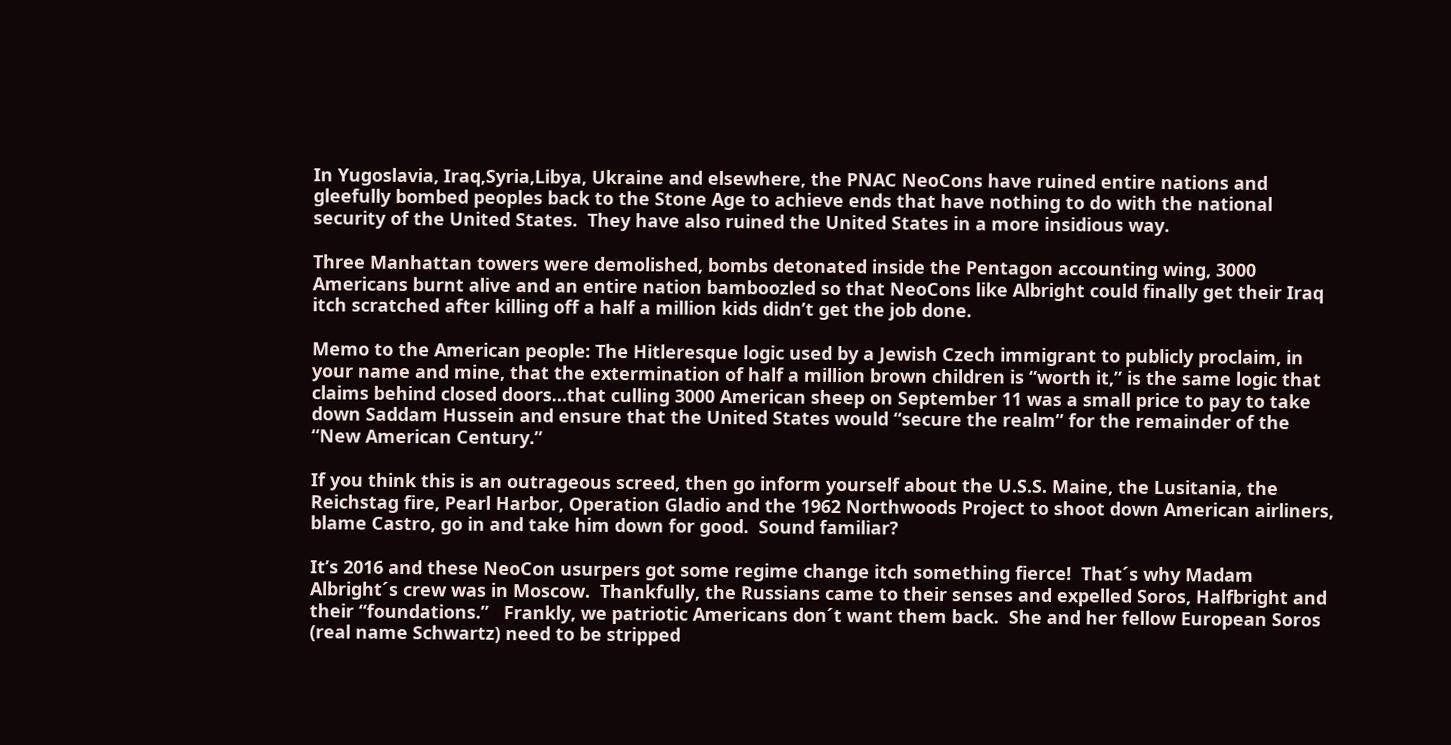In Yugoslavia, Iraq,Syria,Libya, Ukraine and elsewhere, the PNAC NeoCons have ruined entire nations and gleefully bombed peoples back to the Stone Age to achieve ends that have nothing to do with the national security of the United States.  They have also ruined the United States in a more insidious way.

Three Manhattan towers were demolished, bombs detonated inside the Pentagon accounting wing, 3000 Americans burnt alive and an entire nation bamboozled so that NeoCons like Albright could finally get their Iraq itch scratched after killing off a half a million kids didn’t get the job done.

Memo to the American people: The Hitleresque logic used by a Jewish Czech immigrant to publicly proclaim, in your name and mine, that the extermination of half a million brown children is “worth it,” is the same logic that claims behind closed doors…that culling 3000 American sheep on September 11 was a small price to pay to take down Saddam Hussein and ensure that the United States would “secure the realm” for the remainder of the “New American Century.”

If you think this is an outrageous screed, then go inform yourself about the U.S.S. Maine, the Lusitania, the Reichstag fire, Pearl Harbor, Operation Gladio and the 1962 Northwoods Project to shoot down American airliners, blame Castro, go in and take him down for good.  Sound familiar?

It’s 2016 and these NeoCon usurpers got some regime change itch something fierce!  That´s why Madam Albright´s crew was in Moscow.  Thankfully, the Russians came to their senses and expelled Soros, Halfbright and their “foundations.”   Frankly, we patriotic Americans don´t want them back.  She and her fellow European Soros (real name Schwartz) need to be stripped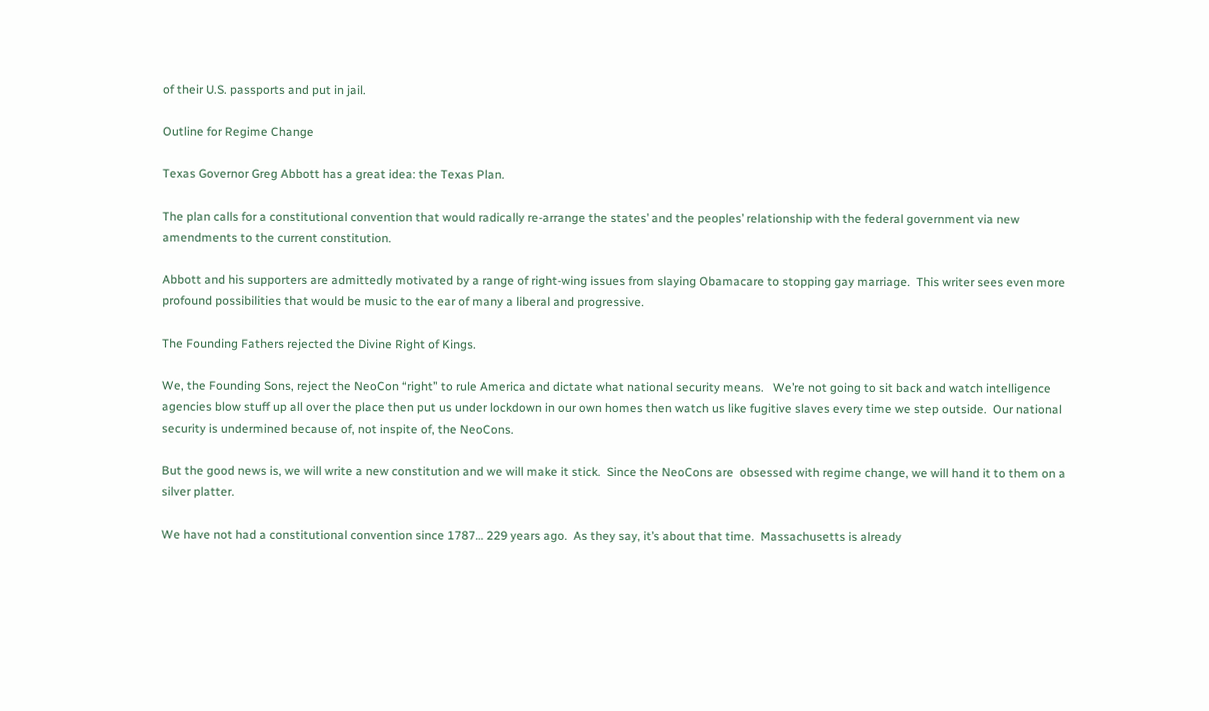of their U.S. passports and put in jail.

Outline for Regime Change

Texas Governor Greg Abbott has a great idea: the Texas Plan.

The plan calls for a constitutional convention that would radically re-arrange the states’ and the peoples’ relationship with the federal government via new amendments to the current constitution.

Abbott and his supporters are admittedly motivated by a range of right-wing issues from slaying Obamacare to stopping gay marriage.  This writer sees even more profound possibilities that would be music to the ear of many a liberal and progressive.

The Founding Fathers rejected the Divine Right of Kings.

We, the Founding Sons, reject the NeoCon “right” to rule America and dictate what national security means.   We’re not going to sit back and watch intelligence agencies blow stuff up all over the place then put us under lockdown in our own homes then watch us like fugitive slaves every time we step outside.  Our national security is undermined because of, not inspite of, the NeoCons.

But the good news is, we will write a new constitution and we will make it stick.  Since the NeoCons are  obsessed with regime change, we will hand it to them on a silver platter.

We have not had a constitutional convention since 1787… 229 years ago.  As they say, it’s about that time.  Massachusetts is already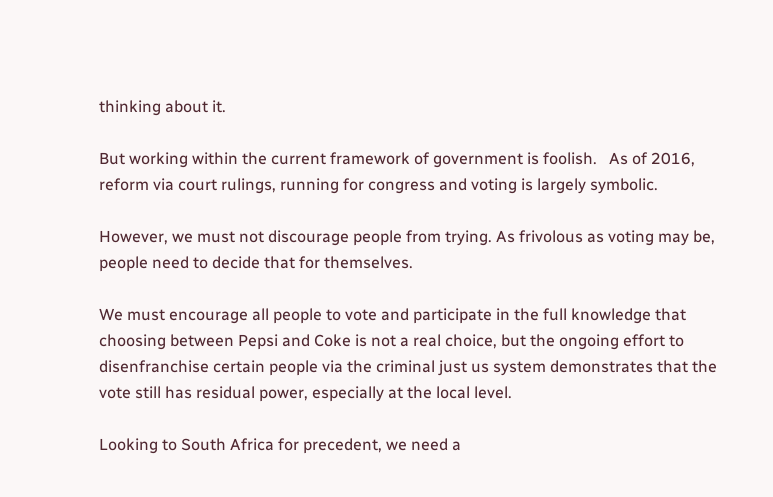thinking about it.

But working within the current framework of government is foolish.   As of 2016, reform via court rulings, running for congress and voting is largely symbolic.

However, we must not discourage people from trying. As frivolous as voting may be, people need to decide that for themselves.

We must encourage all people to vote and participate in the full knowledge that choosing between Pepsi and Coke is not a real choice, but the ongoing effort to disenfranchise certain people via the criminal just us system demonstrates that the vote still has residual power, especially at the local level.

Looking to South Africa for precedent, we need a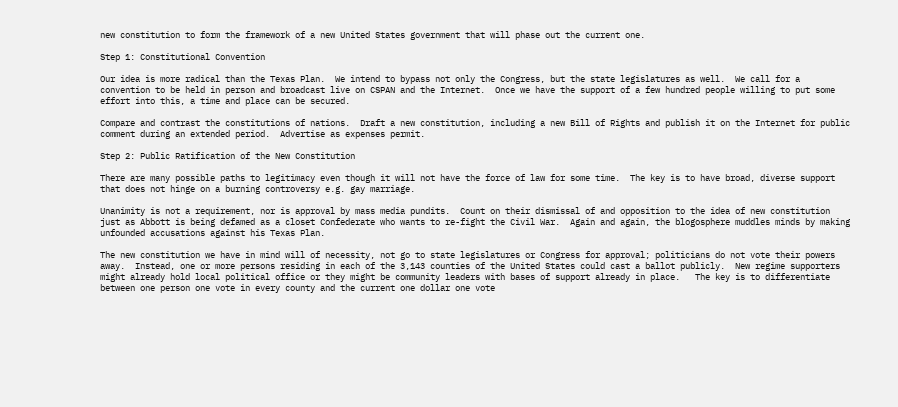new constitution to form the framework of a new United States government that will phase out the current one.

Step 1: Constitutional Convention

Our idea is more radical than the Texas Plan.  We intend to bypass not only the Congress, but the state legislatures as well.  We call for a convention to be held in person and broadcast live on CSPAN and the Internet.  Once we have the support of a few hundred people willing to put some effort into this, a time and place can be secured.

Compare and contrast the constitutions of nations.  Draft a new constitution, including a new Bill of Rights and publish it on the Internet for public comment during an extended period.  Advertise as expenses permit.

Step 2: Public Ratification of the New Constitution

There are many possible paths to legitimacy even though it will not have the force of law for some time.  The key is to have broad, diverse support that does not hinge on a burning controversy e.g. gay marriage.

Unanimity is not a requirement, nor is approval by mass media pundits.  Count on their dismissal of and opposition to the idea of new constitution just as Abbott is being defamed as a closet Confederate who wants to re-fight the Civil War.  Again and again, the blogosphere muddles minds by making unfounded accusations against his Texas Plan.

The new constitution we have in mind will of necessity, not go to state legislatures or Congress for approval; politicians do not vote their powers away.  Instead, one or more persons residing in each of the 3,143 counties of the United States could cast a ballot publicly.  New regime supporters might already hold local political office or they might be community leaders with bases of support already in place.   The key is to differentiate between one person one vote in every county and the current one dollar one vote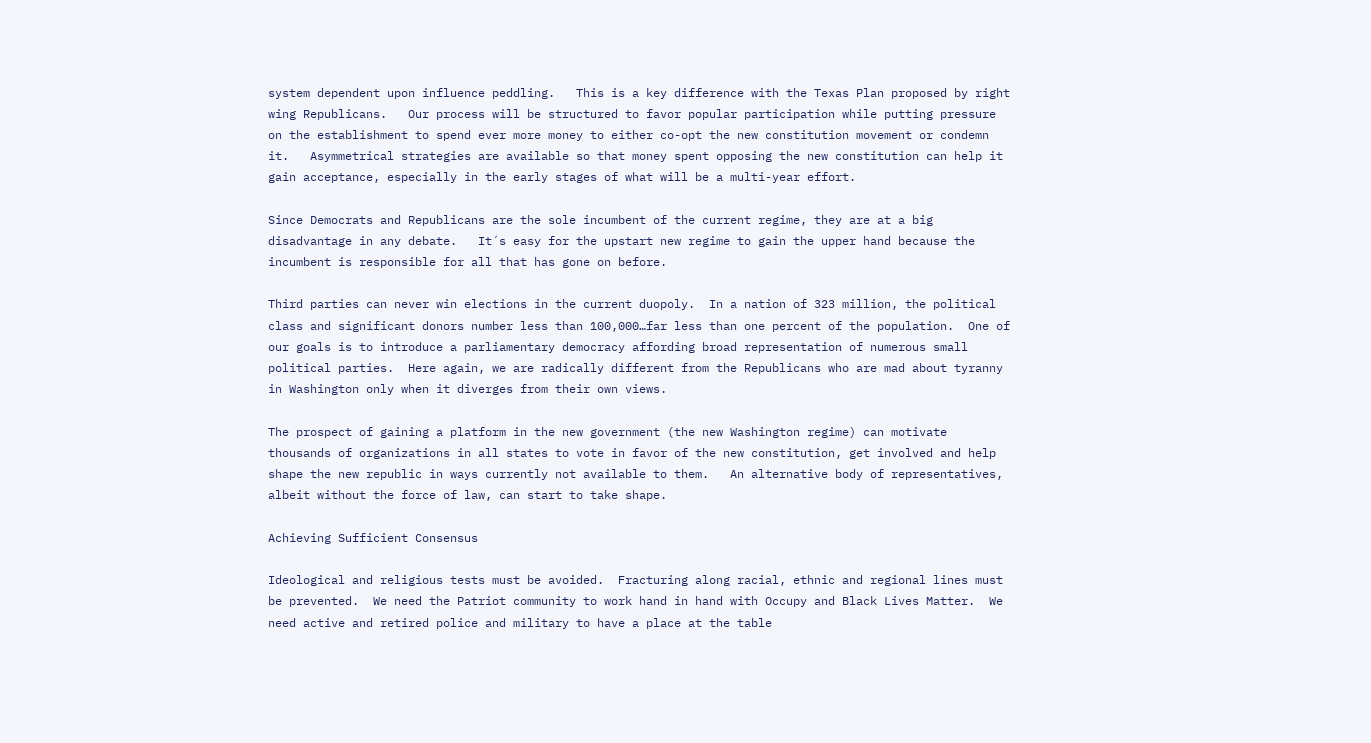system dependent upon influence peddling.   This is a key difference with the Texas Plan proposed by right wing Republicans.   Our process will be structured to favor popular participation while putting pressure on the establishment to spend ever more money to either co-opt the new constitution movement or condemn it.   Asymmetrical strategies are available so that money spent opposing the new constitution can help it gain acceptance, especially in the early stages of what will be a multi-year effort.

Since Democrats and Republicans are the sole incumbent of the current regime, they are at a big disadvantage in any debate.   It´s easy for the upstart new regime to gain the upper hand because the incumbent is responsible for all that has gone on before.

Third parties can never win elections in the current duopoly.  In a nation of 323 million, the political class and significant donors number less than 100,000…far less than one percent of the population.  One of our goals is to introduce a parliamentary democracy affording broad representation of numerous small political parties.  Here again, we are radically different from the Republicans who are mad about tyranny in Washington only when it diverges from their own views.

The prospect of gaining a platform in the new government (the new Washington regime) can motivate thousands of organizations in all states to vote in favor of the new constitution, get involved and help shape the new republic in ways currently not available to them.   An alternative body of representatives, albeit without the force of law, can start to take shape.

Achieving Sufficient Consensus

Ideological and religious tests must be avoided.  Fracturing along racial, ethnic and regional lines must be prevented.  We need the Patriot community to work hand in hand with Occupy and Black Lives Matter.  We need active and retired police and military to have a place at the table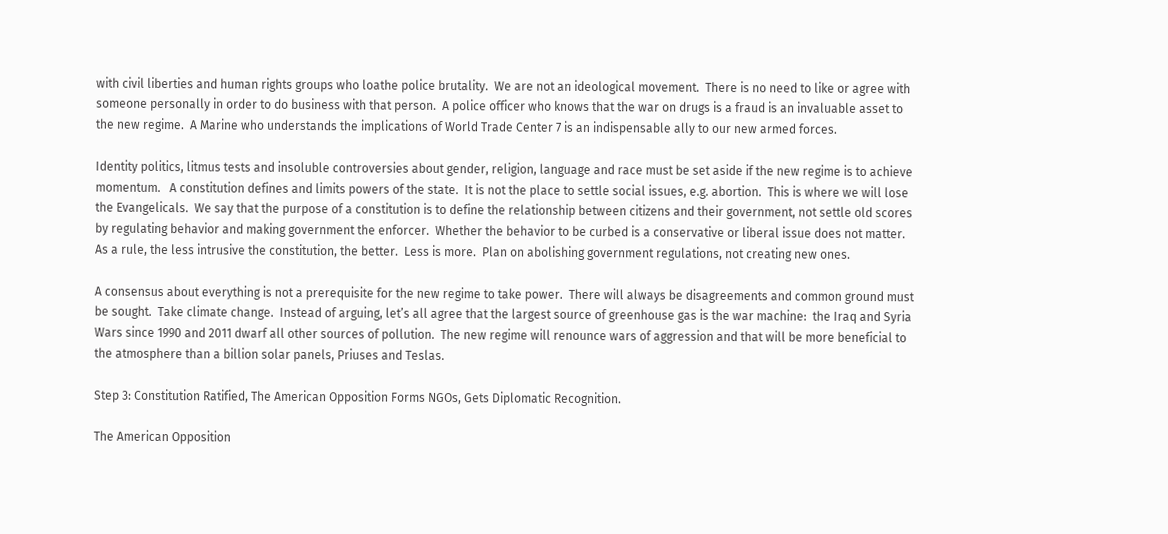with civil liberties and human rights groups who loathe police brutality.  We are not an ideological movement.  There is no need to like or agree with someone personally in order to do business with that person.  A police officer who knows that the war on drugs is a fraud is an invaluable asset to the new regime.  A Marine who understands the implications of World Trade Center 7 is an indispensable ally to our new armed forces.

Identity politics, litmus tests and insoluble controversies about gender, religion, language and race must be set aside if the new regime is to achieve momentum.   A constitution defines and limits powers of the state.  It is not the place to settle social issues, e.g. abortion.  This is where we will lose the Evangelicals.  We say that the purpose of a constitution is to define the relationship between citizens and their government, not settle old scores by regulating behavior and making government the enforcer.  Whether the behavior to be curbed is a conservative or liberal issue does not matter.  As a rule, the less intrusive the constitution, the better.  Less is more.  Plan on abolishing government regulations, not creating new ones.

A consensus about everything is not a prerequisite for the new regime to take power.  There will always be disagreements and common ground must be sought.  Take climate change.  Instead of arguing, let’s all agree that the largest source of greenhouse gas is the war machine:  the Iraq and Syria Wars since 1990 and 2011 dwarf all other sources of pollution.  The new regime will renounce wars of aggression and that will be more beneficial to the atmosphere than a billion solar panels, Priuses and Teslas.

Step 3: Constitution Ratified, The American Opposition Forms NGOs, Gets Diplomatic Recognition.

The American Opposition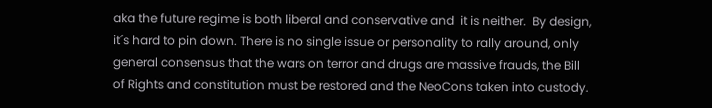aka the future regime is both liberal and conservative and  it is neither.  By design, it´s hard to pin down. There is no single issue or personality to rally around, only general consensus that the wars on terror and drugs are massive frauds, the Bill of Rights and constitution must be restored and the NeoCons taken into custody.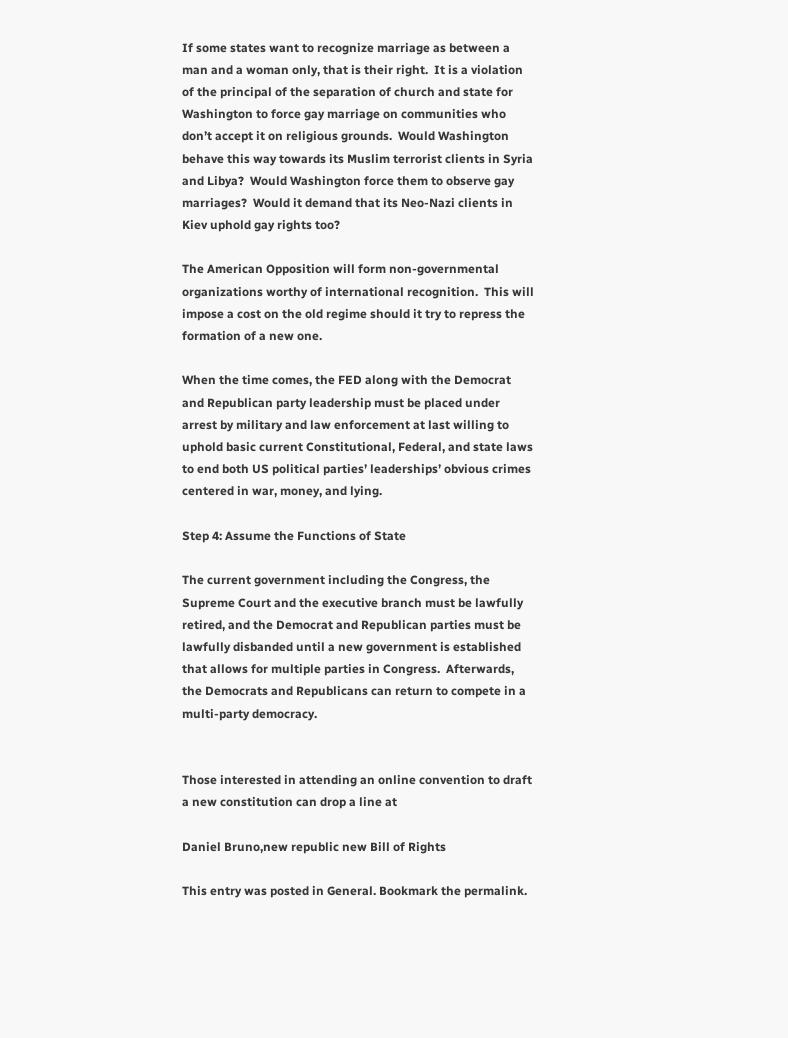If some states want to recognize marriage as between a man and a woman only, that is their right.  It is a violation of the principal of the separation of church and state for Washington to force gay marriage on communities who don’t accept it on religious grounds.  Would Washington behave this way towards its Muslim terrorist clients in Syria and Libya?  Would Washington force them to observe gay marriages?  Would it demand that its Neo-Nazi clients in Kiev uphold gay rights too?

The American Opposition will form non-governmental organizations worthy of international recognition.  This will impose a cost on the old regime should it try to repress the formation of a new one.

When the time comes, the FED along with the Democrat and Republican party leadership must be placed under arrest by military and law enforcement at last willing to uphold basic current Constitutional, Federal, and state laws to end both US political parties’ leaderships’ obvious crimes centered in war, money, and lying.

Step 4: Assume the Functions of State

The current government including the Congress, the Supreme Court and the executive branch must be lawfully retired, and the Democrat and Republican parties must be lawfully disbanded until a new government is established that allows for multiple parties in Congress.  Afterwards, the Democrats and Republicans can return to compete in a multi-party democracy.


Those interested in attending an online convention to draft a new constitution can drop a line at

Daniel Bruno,new republic new Bill of Rights

This entry was posted in General. Bookmark the permalink.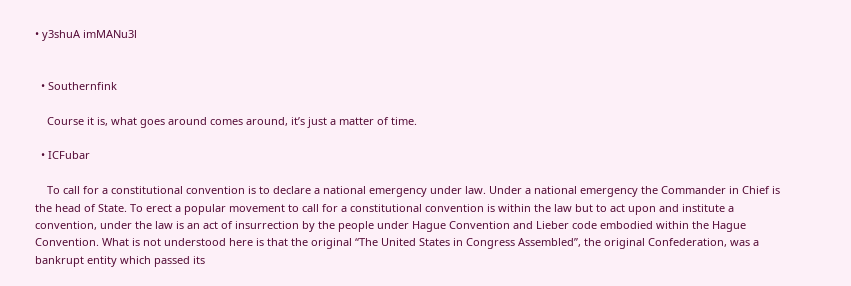• y3shuA imMANu3l


  • Southernfink

    Course it is, what goes around comes around, it’s just a matter of time.

  • ICFubar

    To call for a constitutional convention is to declare a national emergency under law. Under a national emergency the Commander in Chief is the head of State. To erect a popular movement to call for a constitutional convention is within the law but to act upon and institute a convention, under the law is an act of insurrection by the people under Hague Convention and Lieber code embodied within the Hague Convention. What is not understood here is that the original “The United States in Congress Assembled”, the original Confederation, was a bankrupt entity which passed its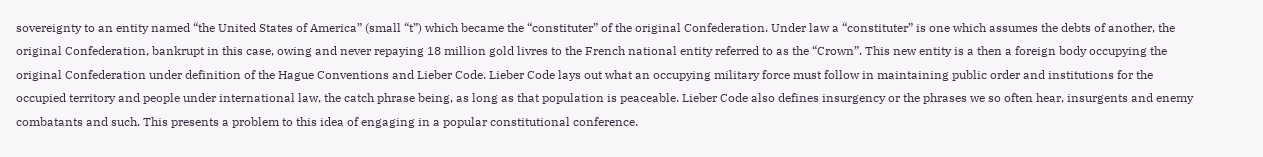sovereignty to an entity named “the United States of America” (small “t”) which became the “constituter” of the original Confederation. Under law a “constituter” is one which assumes the debts of another, the original Confederation, bankrupt in this case, owing and never repaying 18 million gold livres to the French national entity referred to as the “Crown”. This new entity is a then a foreign body occupying the original Confederation under definition of the Hague Conventions and Lieber Code. Lieber Code lays out what an occupying military force must follow in maintaining public order and institutions for the occupied territory and people under international law, the catch phrase being, as long as that population is peaceable. Lieber Code also defines insurgency or the phrases we so often hear, insurgents and enemy combatants and such. This presents a problem to this idea of engaging in a popular constitutional conference.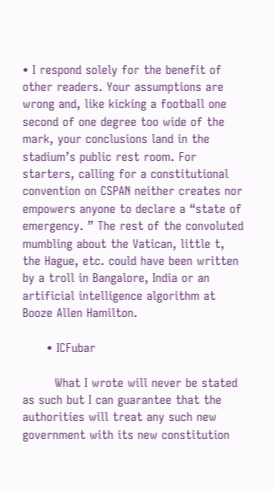• I respond solely for the benefit of other readers. Your assumptions are wrong and, like kicking a football one second of one degree too wide of the mark, your conclusions land in the stadium’s public rest room. For starters, calling for a constitutional convention on CSPAN neither creates nor empowers anyone to declare a “state of emergency. ” The rest of the convoluted mumbling about the Vatican, little t, the Hague, etc. could have been written by a troll in Bangalore, India or an artificial intelligence algorithm at Booze Allen Hamilton.

      • ICFubar

        What I wrote will never be stated as such but I can guarantee that the authorities will treat any such new government with its new constitution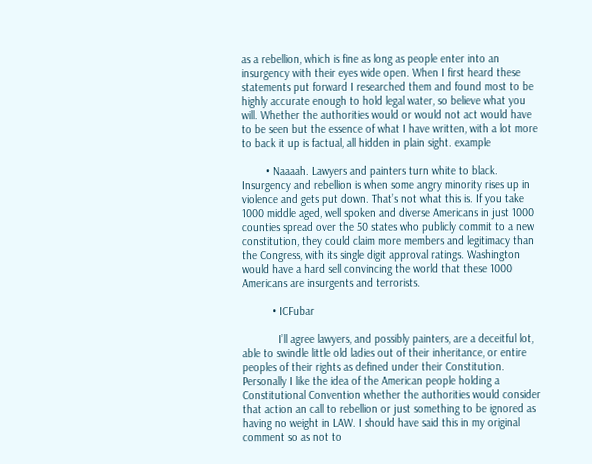as a rebellion, which is fine as long as people enter into an insurgency with their eyes wide open. When I first heard these statements put forward I researched them and found most to be highly accurate enough to hold legal water, so believe what you will. Whether the authorities would or would not act would have to be seen but the essence of what I have written, with a lot more to back it up is factual, all hidden in plain sight. example

        • Naaaah. Lawyers and painters turn white to black. Insurgency and rebellion is when some angry minority rises up in violence and gets put down. That’s not what this is. If you take 1000 middle aged, well spoken and diverse Americans in just 1000 counties spread over the 50 states who publicly commit to a new constitution, they could claim more members and legitimacy than the Congress, with its single digit approval ratings. Washington would have a hard sell convincing the world that these 1000 Americans are insurgents and terrorists.

          • ICFubar

            I’ll agree lawyers, and possibly painters, are a deceitful lot, able to swindle little old ladies out of their inheritance, or entire peoples of their rights as defined under their Constitution. Personally I like the idea of the American people holding a Constitutional Convention whether the authorities would consider that action an call to rebellion or just something to be ignored as having no weight in LAW. I should have said this in my original comment so as not to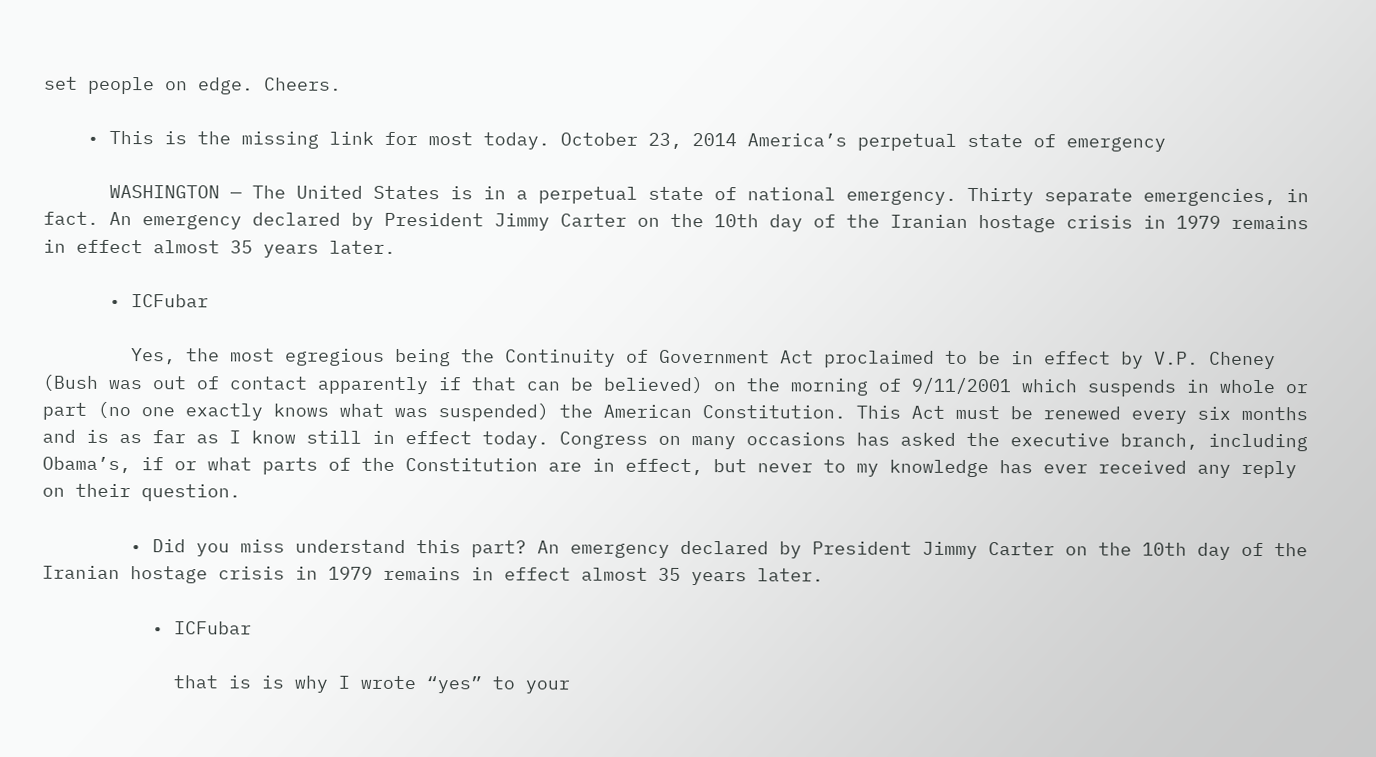set people on edge. Cheers.

    • This is the missing link for most today. October 23, 2014 America’s perpetual state of emergency

      WASHINGTON — The United States is in a perpetual state of national emergency. Thirty separate emergencies, in fact. An emergency declared by President Jimmy Carter on the 10th day of the Iranian hostage crisis in 1979 remains in effect almost 35 years later.

      • ICFubar

        Yes, the most egregious being the Continuity of Government Act proclaimed to be in effect by V.P. Cheney (Bush was out of contact apparently if that can be believed) on the morning of 9/11/2001 which suspends in whole or part (no one exactly knows what was suspended) the American Constitution. This Act must be renewed every six months and is as far as I know still in effect today. Congress on many occasions has asked the executive branch, including Obama’s, if or what parts of the Constitution are in effect, but never to my knowledge has ever received any reply on their question.

        • Did you miss understand this part? An emergency declared by President Jimmy Carter on the 10th day of the Iranian hostage crisis in 1979 remains in effect almost 35 years later.

          • ICFubar

            that is is why I wrote “yes” to your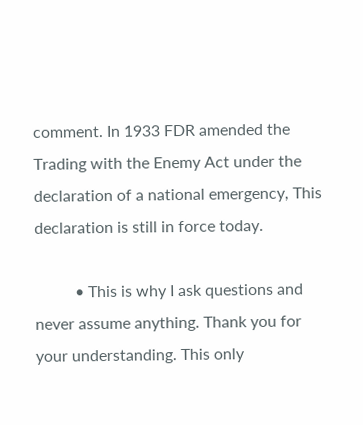comment. In 1933 FDR amended the Trading with the Enemy Act under the declaration of a national emergency, This declaration is still in force today.

          • This is why I ask questions and never assume anything. Thank you for your understanding. This only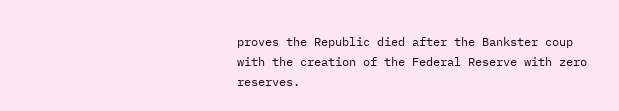proves the Republic died after the Bankster coup with the creation of the Federal Reserve with zero reserves.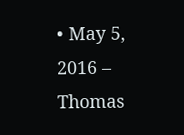• May 5, 2016 – Thomas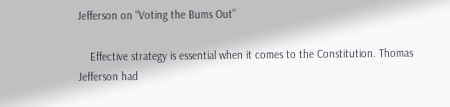Jefferson on “Voting the Bums Out”

    Effective strategy is essential when it comes to the Constitution. Thomas Jefferson had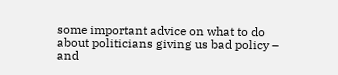some important advice on what to do about politicians giving us bad policy – and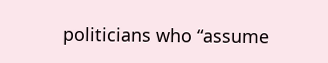politicians who “assume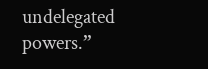undelegated powers.”